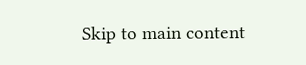Skip to main content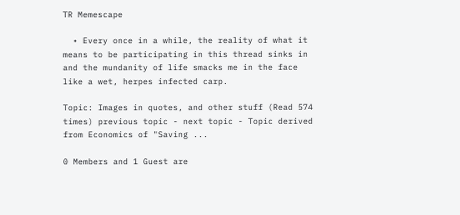TR Memescape

  • Every once in a while, the reality of what it means to be participating in this thread sinks in and the mundanity of life smacks me in the face like a wet, herpes infected carp.

Topic: Images in quotes, and other stuff (Read 574 times) previous topic - next topic - Topic derived from Economics of "Saving ...

0 Members and 1 Guest are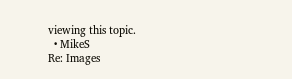viewing this topic.
  • MikeS
Re: Images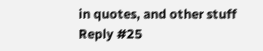in quotes, and other stuff
Reply #25